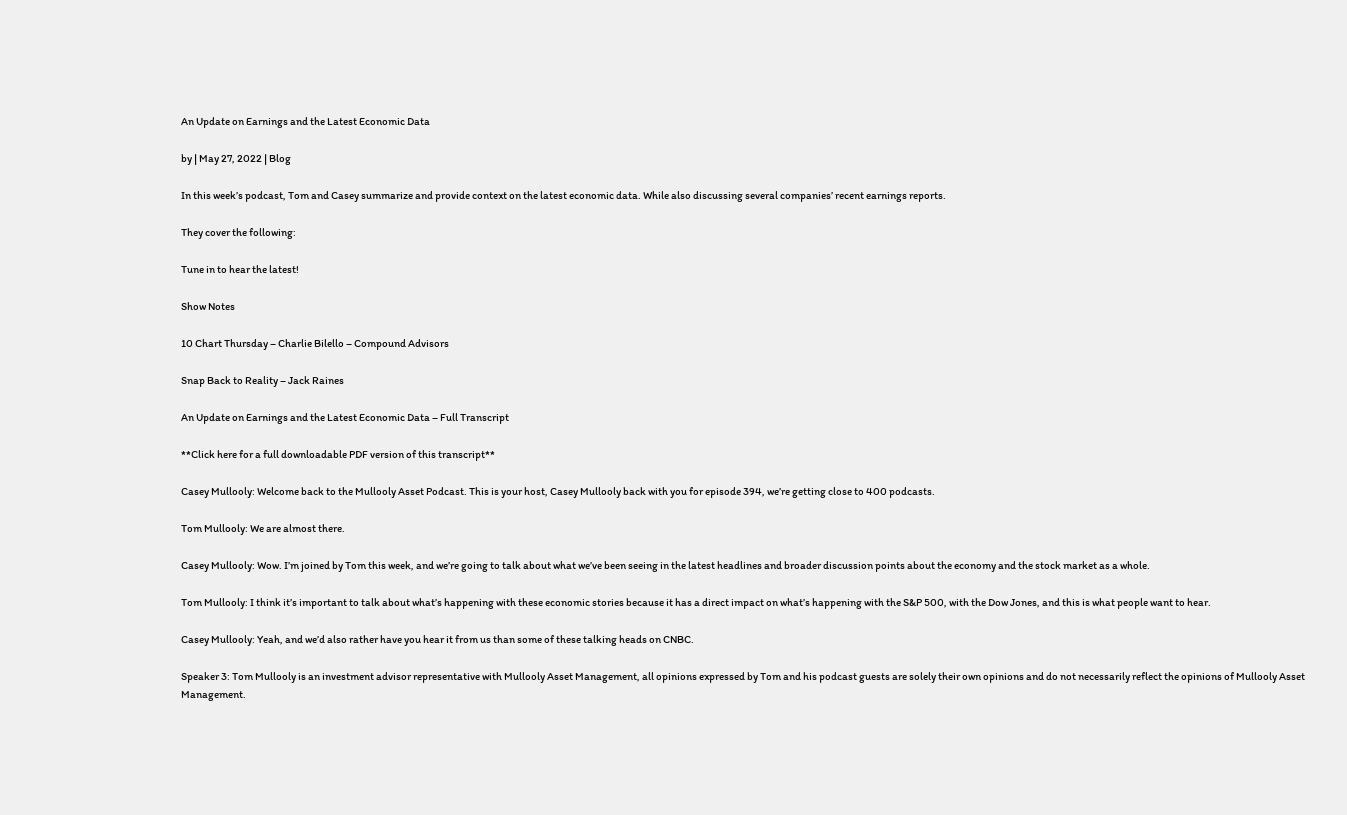An Update on Earnings and the Latest Economic Data

by | May 27, 2022 | Blog

In this week’s podcast, Tom and Casey summarize and provide context on the latest economic data. While also discussing several companies’ recent earnings reports.

They cover the following:

Tune in to hear the latest!

Show Notes

10 Chart Thursday – Charlie Bilello – Compound Advisors

Snap Back to Reality – Jack Raines

An Update on Earnings and the Latest Economic Data – Full Transcript

**Click here for a full downloadable PDF version of this transcript**

Casey Mullooly: Welcome back to the Mullooly Asset Podcast. This is your host, Casey Mullooly back with you for episode 394, we’re getting close to 400 podcasts.

Tom Mullooly: We are almost there.

Casey Mullooly: Wow. I’m joined by Tom this week, and we’re going to talk about what we’ve been seeing in the latest headlines and broader discussion points about the economy and the stock market as a whole.

Tom Mullooly: I think it’s important to talk about what’s happening with these economic stories because it has a direct impact on what’s happening with the S&P 500, with the Dow Jones, and this is what people want to hear.

Casey Mullooly: Yeah, and we’d also rather have you hear it from us than some of these talking heads on CNBC.

Speaker 3: Tom Mullooly is an investment advisor representative with Mullooly Asset Management, all opinions expressed by Tom and his podcast guests are solely their own opinions and do not necessarily reflect the opinions of Mullooly Asset Management.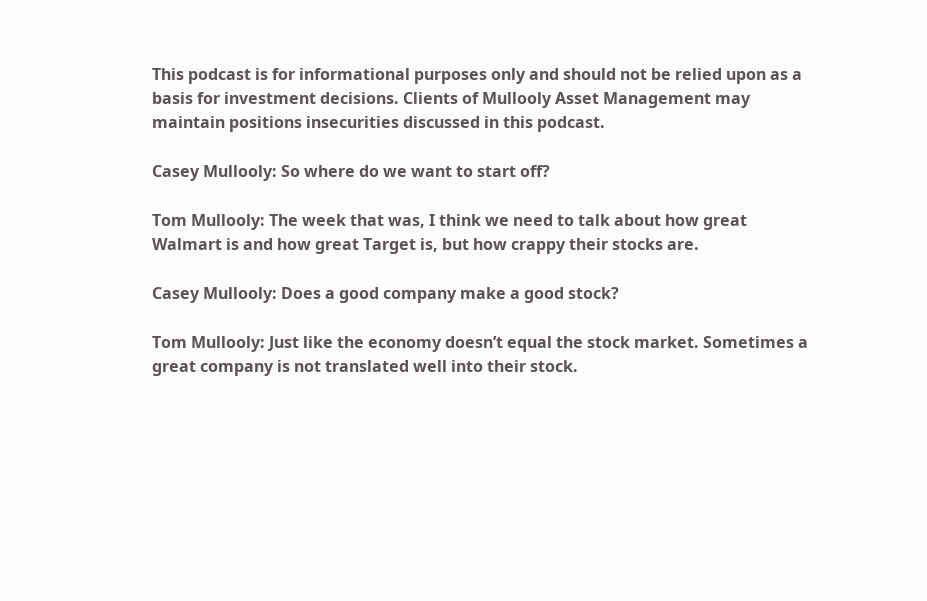This podcast is for informational purposes only and should not be relied upon as a basis for investment decisions. Clients of Mullooly Asset Management may maintain positions insecurities discussed in this podcast.

Casey Mullooly: So where do we want to start off?

Tom Mullooly: The week that was, I think we need to talk about how great Walmart is and how great Target is, but how crappy their stocks are.

Casey Mullooly: Does a good company make a good stock?

Tom Mullooly: Just like the economy doesn’t equal the stock market. Sometimes a great company is not translated well into their stock.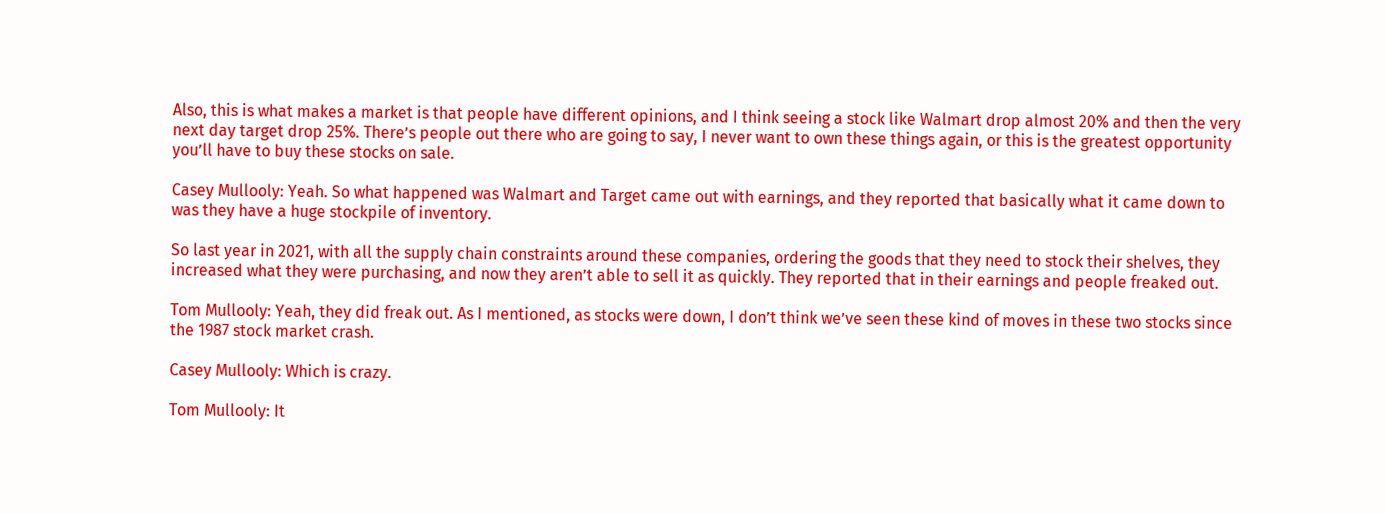Also, this is what makes a market is that people have different opinions, and I think seeing a stock like Walmart drop almost 20% and then the very next day target drop 25%. There’s people out there who are going to say, I never want to own these things again, or this is the greatest opportunity you’ll have to buy these stocks on sale.

Casey Mullooly: Yeah. So what happened was Walmart and Target came out with earnings, and they reported that basically what it came down to was they have a huge stockpile of inventory.

So last year in 2021, with all the supply chain constraints around these companies, ordering the goods that they need to stock their shelves, they increased what they were purchasing, and now they aren’t able to sell it as quickly. They reported that in their earnings and people freaked out.

Tom Mullooly: Yeah, they did freak out. As I mentioned, as stocks were down, I don’t think we’ve seen these kind of moves in these two stocks since the 1987 stock market crash.

Casey Mullooly: Which is crazy.

Tom Mullooly: It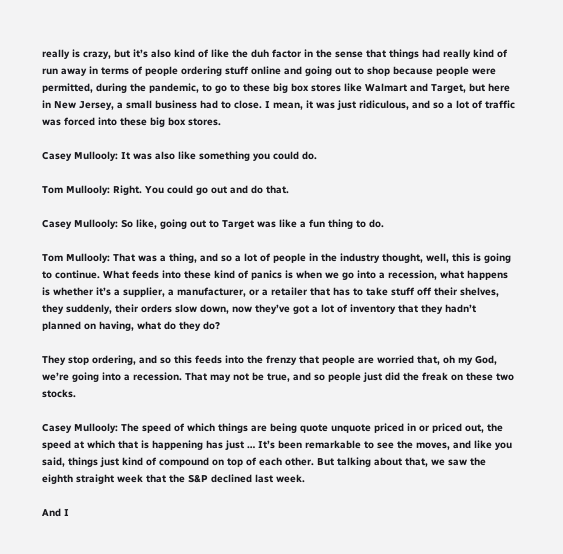really is crazy, but it’s also kind of like the duh factor in the sense that things had really kind of run away in terms of people ordering stuff online and going out to shop because people were permitted, during the pandemic, to go to these big box stores like Walmart and Target, but here in New Jersey, a small business had to close. I mean, it was just ridiculous, and so a lot of traffic was forced into these big box stores.

Casey Mullooly: It was also like something you could do.

Tom Mullooly: Right. You could go out and do that.

Casey Mullooly: So like, going out to Target was like a fun thing to do.

Tom Mullooly: That was a thing, and so a lot of people in the industry thought, well, this is going to continue. What feeds into these kind of panics is when we go into a recession, what happens is whether it’s a supplier, a manufacturer, or a retailer that has to take stuff off their shelves, they suddenly, their orders slow down, now they’ve got a lot of inventory that they hadn’t planned on having, what do they do?

They stop ordering, and so this feeds into the frenzy that people are worried that, oh my God, we’re going into a recession. That may not be true, and so people just did the freak on these two stocks.

Casey Mullooly: The speed of which things are being quote unquote priced in or priced out, the speed at which that is happening has just … It’s been remarkable to see the moves, and like you said, things just kind of compound on top of each other. But talking about that, we saw the eighth straight week that the S&P declined last week.

And I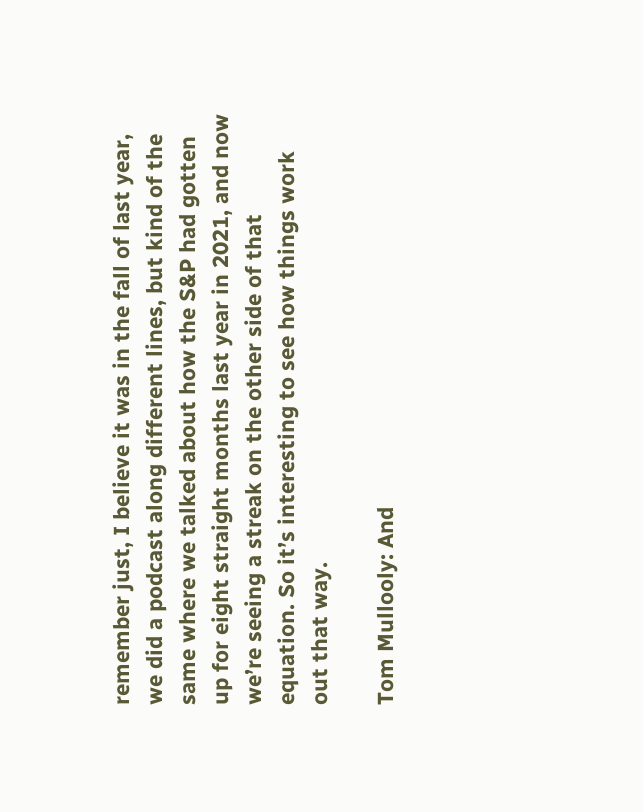remember just, I believe it was in the fall of last year, we did a podcast along different lines, but kind of the same where we talked about how the S&P had gotten up for eight straight months last year in 2021, and now we’re seeing a streak on the other side of that equation. So it’s interesting to see how things work out that way.

Tom Mullooly: And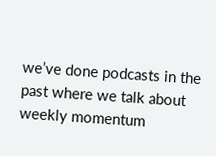we’ve done podcasts in the past where we talk about weekly momentum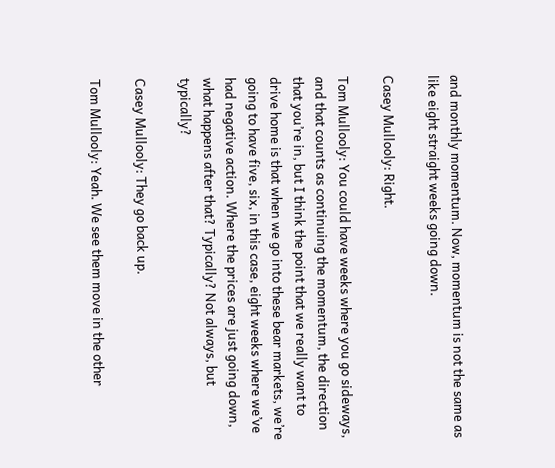and monthly momentum. Now, momentum is not the same as like eight straight weeks going down.

Casey Mullooly: Right.

Tom Mullooly: You could have weeks where you go sideways, and that counts as continuing the momentum, the direction that you’re in, but I think the point that we really want to drive home is that when we go into these bear markets, we’re going to have five, six, in this case, eight weeks where we’ve had negative action. Where the prices are just going down, what happens after that? Typically? Not always, but typically?

Casey Mullooly: They go back up.

Tom Mullooly: Yeah. We see them move in the other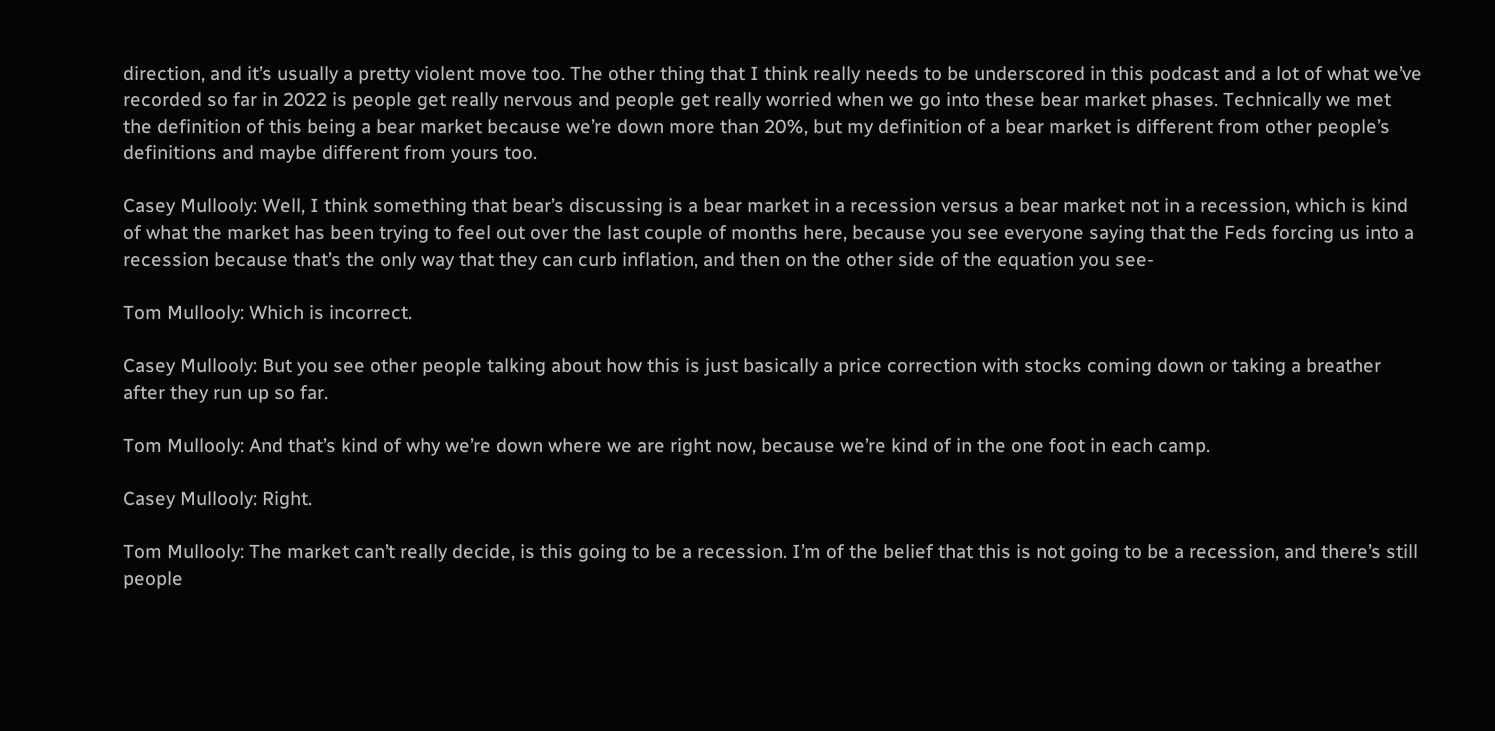direction, and it’s usually a pretty violent move too. The other thing that I think really needs to be underscored in this podcast and a lot of what we’ve recorded so far in 2022 is people get really nervous and people get really worried when we go into these bear market phases. Technically we met the definition of this being a bear market because we’re down more than 20%, but my definition of a bear market is different from other people’s definitions and maybe different from yours too.

Casey Mullooly: Well, I think something that bear’s discussing is a bear market in a recession versus a bear market not in a recession, which is kind of what the market has been trying to feel out over the last couple of months here, because you see everyone saying that the Feds forcing us into a recession because that’s the only way that they can curb inflation, and then on the other side of the equation you see-

Tom Mullooly: Which is incorrect.

Casey Mullooly: But you see other people talking about how this is just basically a price correction with stocks coming down or taking a breather after they run up so far.

Tom Mullooly: And that’s kind of why we’re down where we are right now, because we’re kind of in the one foot in each camp.

Casey Mullooly: Right.

Tom Mullooly: The market can’t really decide, is this going to be a recession. I’m of the belief that this is not going to be a recession, and there’s still people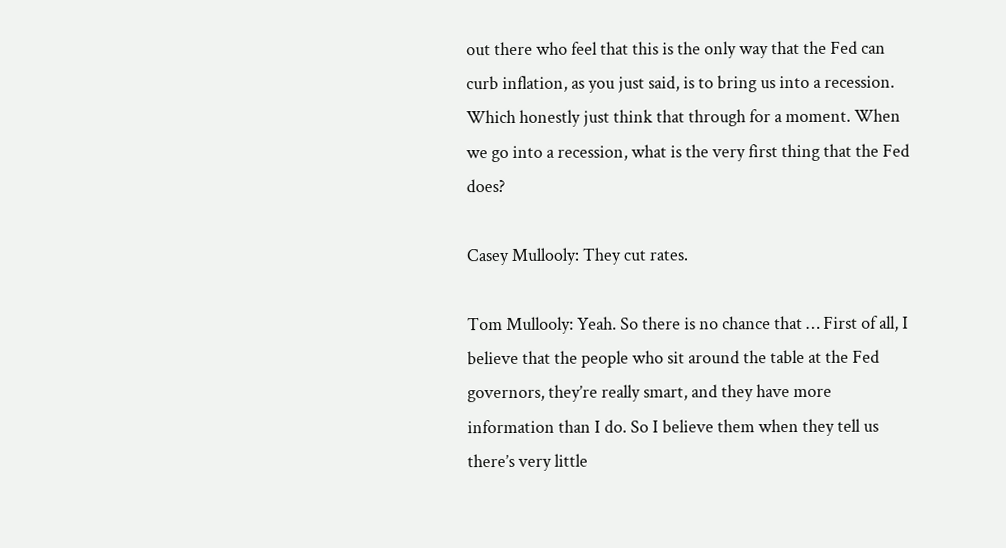out there who feel that this is the only way that the Fed can curb inflation, as you just said, is to bring us into a recession. Which honestly just think that through for a moment. When we go into a recession, what is the very first thing that the Fed does?

Casey Mullooly: They cut rates.

Tom Mullooly: Yeah. So there is no chance that … First of all, I believe that the people who sit around the table at the Fed governors, they’re really smart, and they have more information than I do. So I believe them when they tell us there’s very little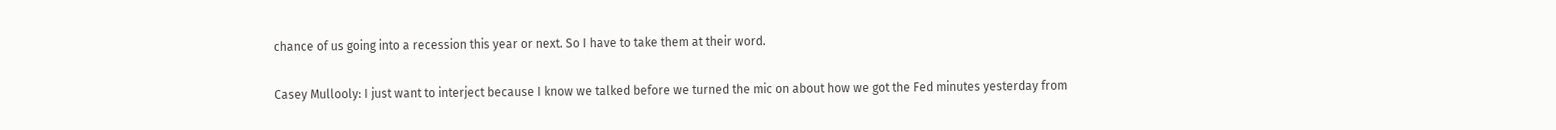chance of us going into a recession this year or next. So I have to take them at their word.

Casey Mullooly: I just want to interject because I know we talked before we turned the mic on about how we got the Fed minutes yesterday from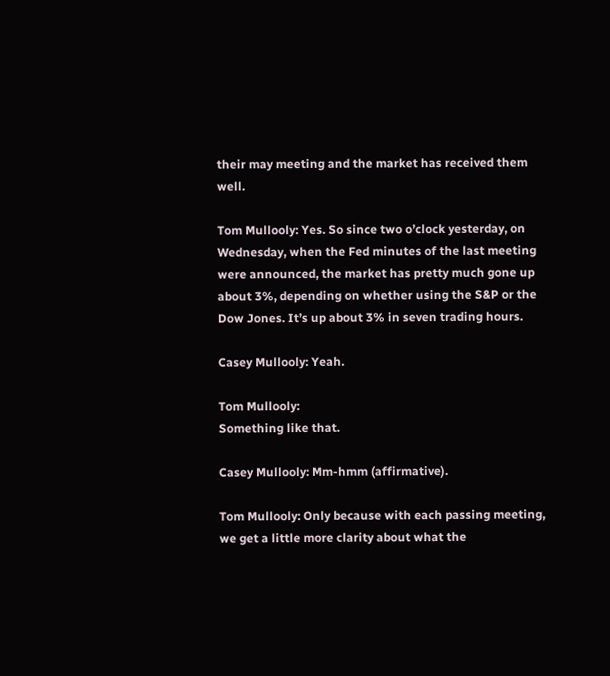their may meeting and the market has received them well.

Tom Mullooly: Yes. So since two o’clock yesterday, on Wednesday, when the Fed minutes of the last meeting were announced, the market has pretty much gone up about 3%, depending on whether using the S&P or the Dow Jones. It’s up about 3% in seven trading hours.

Casey Mullooly: Yeah.

Tom Mullooly:
Something like that.

Casey Mullooly: Mm-hmm (affirmative).

Tom Mullooly: Only because with each passing meeting, we get a little more clarity about what the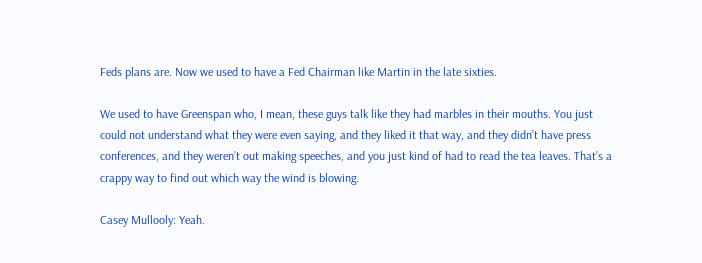Feds plans are. Now we used to have a Fed Chairman like Martin in the late sixties.

We used to have Greenspan who, I mean, these guys talk like they had marbles in their mouths. You just could not understand what they were even saying, and they liked it that way, and they didn’t have press conferences, and they weren’t out making speeches, and you just kind of had to read the tea leaves. That’s a crappy way to find out which way the wind is blowing.

Casey Mullooly: Yeah.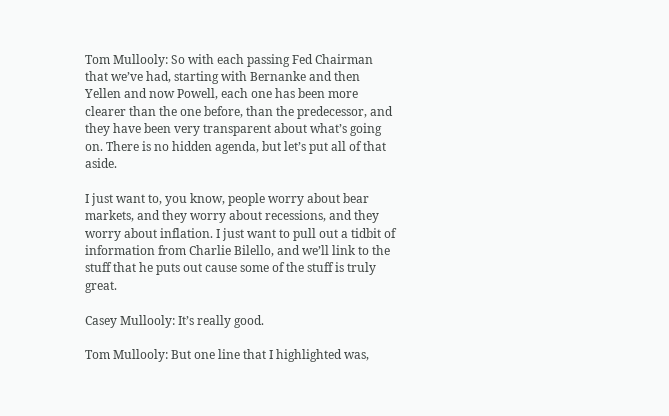Tom Mullooly: So with each passing Fed Chairman that we’ve had, starting with Bernanke and then Yellen and now Powell, each one has been more clearer than the one before, than the predecessor, and they have been very transparent about what’s going on. There is no hidden agenda, but let’s put all of that aside.

I just want to, you know, people worry about bear markets, and they worry about recessions, and they worry about inflation. I just want to pull out a tidbit of information from Charlie Bilello, and we’ll link to the stuff that he puts out cause some of the stuff is truly great.

Casey Mullooly: It’s really good.

Tom Mullooly: But one line that I highlighted was,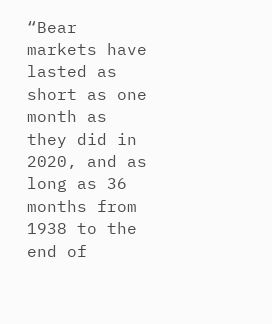“Bear markets have lasted as short as one month as they did in 2020, and as long as 36 months from 1938 to the end of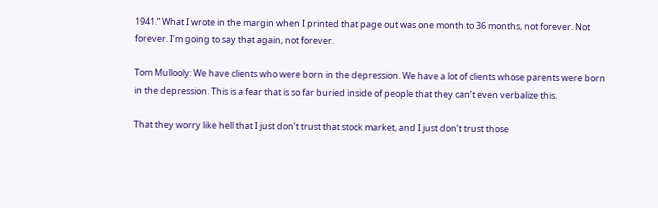1941.” What I wrote in the margin when I printed that page out was one month to 36 months, not forever. Not forever. I’m going to say that again, not forever.

Tom Mullooly: We have clients who were born in the depression. We have a lot of clients whose parents were born in the depression. This is a fear that is so far buried inside of people that they can’t even verbalize this.

That they worry like hell that I just don’t trust that stock market, and I just don’t trust those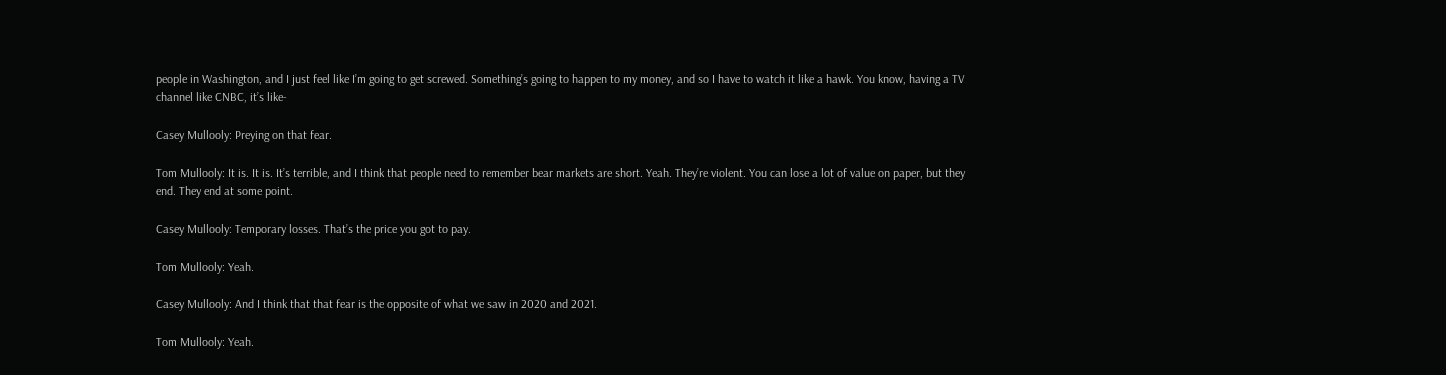people in Washington, and I just feel like I’m going to get screwed. Something’s going to happen to my money, and so I have to watch it like a hawk. You know, having a TV channel like CNBC, it’s like-

Casey Mullooly: Preying on that fear.

Tom Mullooly: It is. It is. It’s terrible, and I think that people need to remember bear markets are short. Yeah. They’re violent. You can lose a lot of value on paper, but they end. They end at some point.

Casey Mullooly: Temporary losses. That’s the price you got to pay.

Tom Mullooly: Yeah.

Casey Mullooly: And I think that that fear is the opposite of what we saw in 2020 and 2021.

Tom Mullooly: Yeah.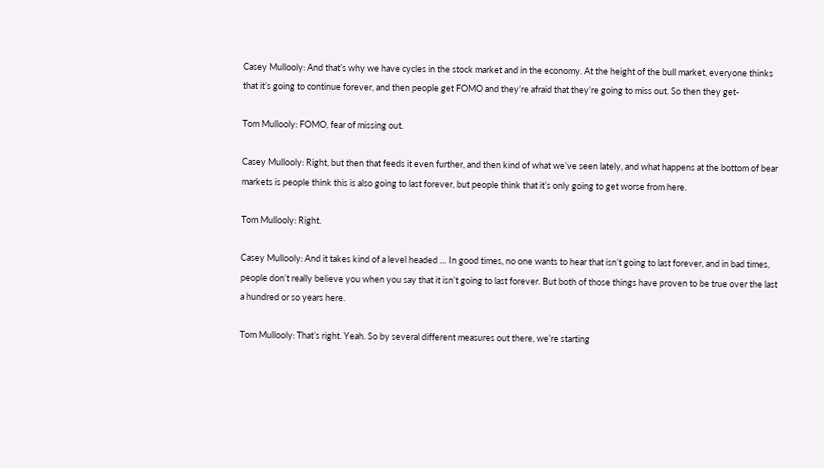Casey Mullooly: And that’s why we have cycles in the stock market and in the economy. At the height of the bull market, everyone thinks that it’s going to continue forever, and then people get FOMO and they’re afraid that they’re going to miss out. So then they get-

Tom Mullooly: FOMO, fear of missing out.

Casey Mullooly: Right, but then that feeds it even further, and then kind of what we’ve seen lately, and what happens at the bottom of bear markets is people think this is also going to last forever, but people think that it’s only going to get worse from here.

Tom Mullooly: Right.

Casey Mullooly: And it takes kind of a level headed … In good times, no one wants to hear that isn’t going to last forever, and in bad times, people don’t really believe you when you say that it isn’t going to last forever. But both of those things have proven to be true over the last a hundred or so years here.

Tom Mullooly: That’s right. Yeah. So by several different measures out there, we’re starting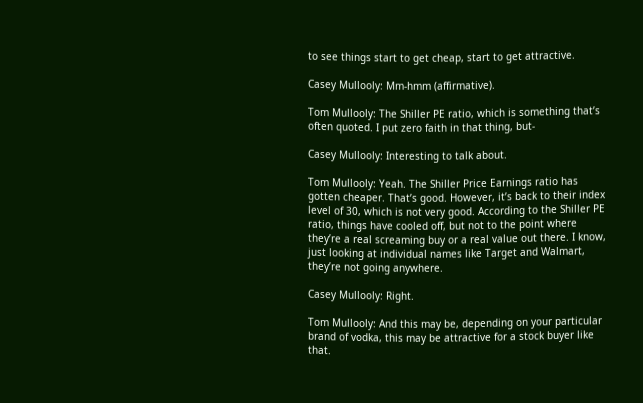to see things start to get cheap, start to get attractive.

Casey Mullooly: Mm-hmm (affirmative).

Tom Mullooly: The Shiller PE ratio, which is something that’s often quoted. I put zero faith in that thing, but-

Casey Mullooly: Interesting to talk about.

Tom Mullooly: Yeah. The Shiller Price Earnings ratio has gotten cheaper. That’s good. However, it’s back to their index level of 30, which is not very good. According to the Shiller PE ratio, things have cooled off, but not to the point where they’re a real screaming buy or a real value out there. I know, just looking at individual names like Target and Walmart, they’re not going anywhere.

Casey Mullooly: Right.

Tom Mullooly: And this may be, depending on your particular brand of vodka, this may be attractive for a stock buyer like that.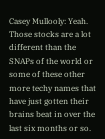Casey Mullooly: Yeah. Those stocks are a lot different than the SNAPs of the world or some of these other more techy names that have just gotten their brains beat in over the last six months or so.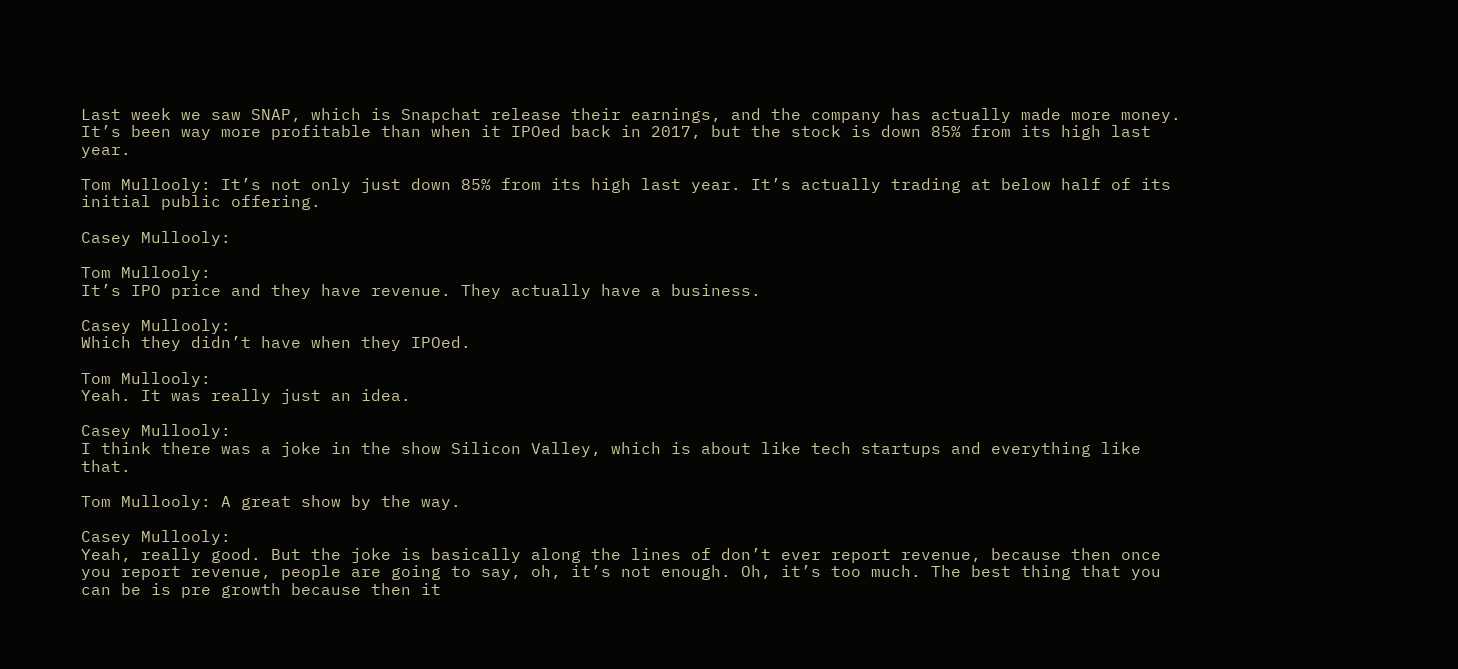Last week we saw SNAP, which is Snapchat release their earnings, and the company has actually made more money. It’s been way more profitable than when it IPOed back in 2017, but the stock is down 85% from its high last year.

Tom Mullooly: It’s not only just down 85% from its high last year. It’s actually trading at below half of its initial public offering.

Casey Mullooly:

Tom Mullooly:
It’s IPO price and they have revenue. They actually have a business.

Casey Mullooly:
Which they didn’t have when they IPOed.

Tom Mullooly:
Yeah. It was really just an idea.

Casey Mullooly:
I think there was a joke in the show Silicon Valley, which is about like tech startups and everything like that.

Tom Mullooly: A great show by the way.

Casey Mullooly:
Yeah, really good. But the joke is basically along the lines of don’t ever report revenue, because then once you report revenue, people are going to say, oh, it’s not enough. Oh, it’s too much. The best thing that you can be is pre growth because then it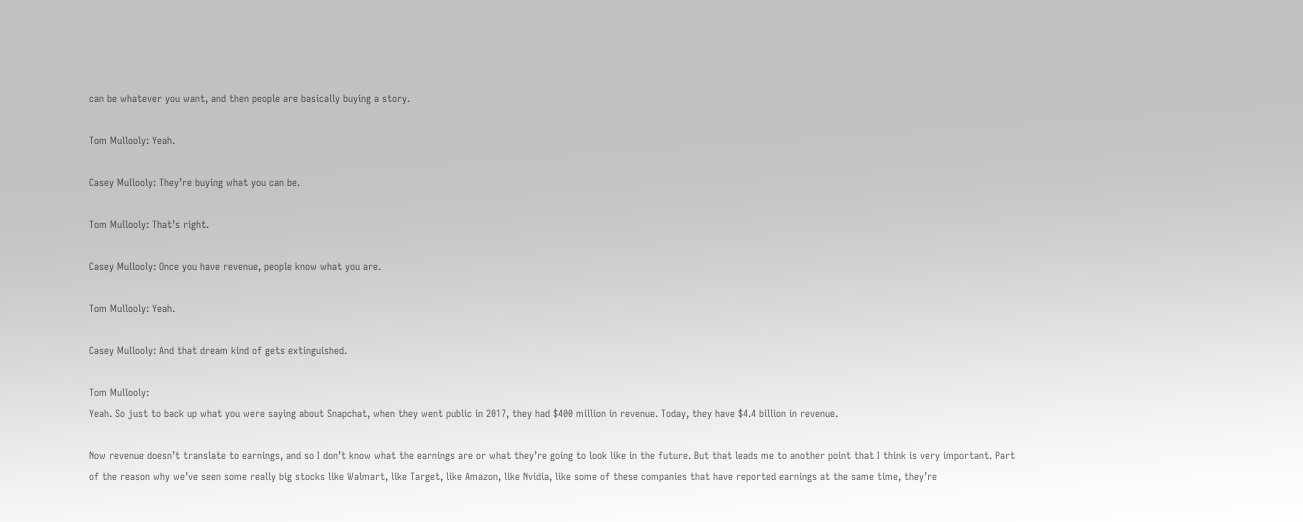can be whatever you want, and then people are basically buying a story.

Tom Mullooly: Yeah.

Casey Mullooly: They’re buying what you can be.

Tom Mullooly: That’s right.

Casey Mullooly: Once you have revenue, people know what you are.

Tom Mullooly: Yeah.

Casey Mullooly: And that dream kind of gets extinguished.

Tom Mullooly:
Yeah. So just to back up what you were saying about Snapchat, when they went public in 2017, they had $400 million in revenue. Today, they have $4.4 billion in revenue.

Now revenue doesn’t translate to earnings, and so I don’t know what the earnings are or what they’re going to look like in the future. But that leads me to another point that I think is very important. Part of the reason why we’ve seen some really big stocks like Walmart, like Target, like Amazon, like Nvidia, like some of these companies that have reported earnings at the same time, they’re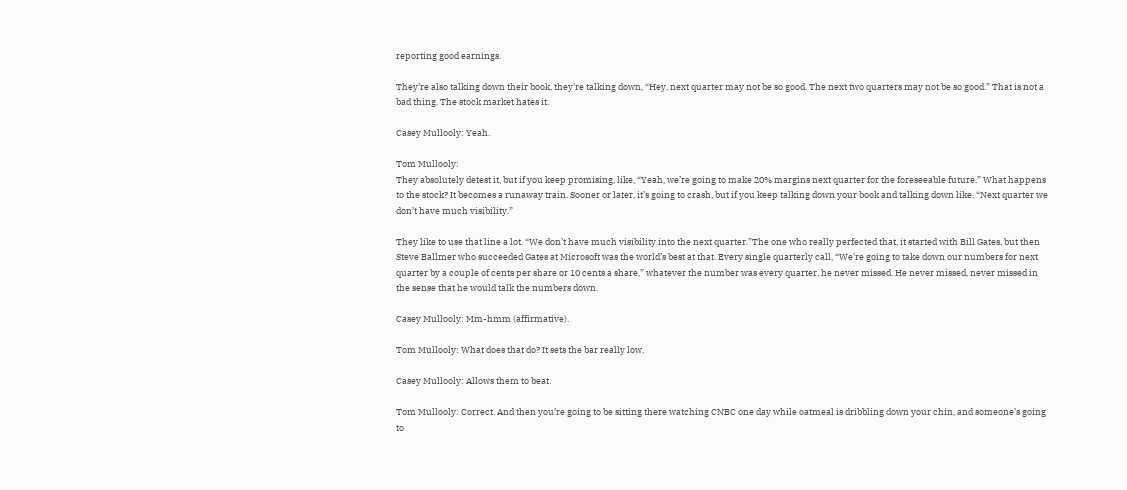reporting good earnings.

They’re also talking down their book, they’re talking down, “Hey, next quarter may not be so good. The next two quarters may not be so good.” That is not a bad thing. The stock market hates it.

Casey Mullooly: Yeah.

Tom Mullooly:
They absolutely detest it, but if you keep promising, like, “Yeah, we’re going to make 20% margins next quarter for the foreseeable future.” What happens to the stock? It becomes a runaway train. Sooner or later, it’s going to crash, but if you keep talking down your book and talking down like, “Next quarter we don’t have much visibility.”

They like to use that line a lot. “We don’t have much visibility into the next quarter.”The one who really perfected that, it started with Bill Gates, but then Steve Ballmer who succeeded Gates at Microsoft was the world’s best at that. Every single quarterly call, “We’re going to take down our numbers for next quarter by a couple of cents per share or 10 cents a share,” whatever the number was every quarter, he never missed. He never missed, never missed in the sense that he would talk the numbers down.

Casey Mullooly: Mm-hmm (affirmative).

Tom Mullooly: What does that do? It sets the bar really low.

Casey Mullooly: Allows them to beat.

Tom Mullooly: Correct. And then you’re going to be sitting there watching CNBC one day while oatmeal is dribbling down your chin, and someone’s going to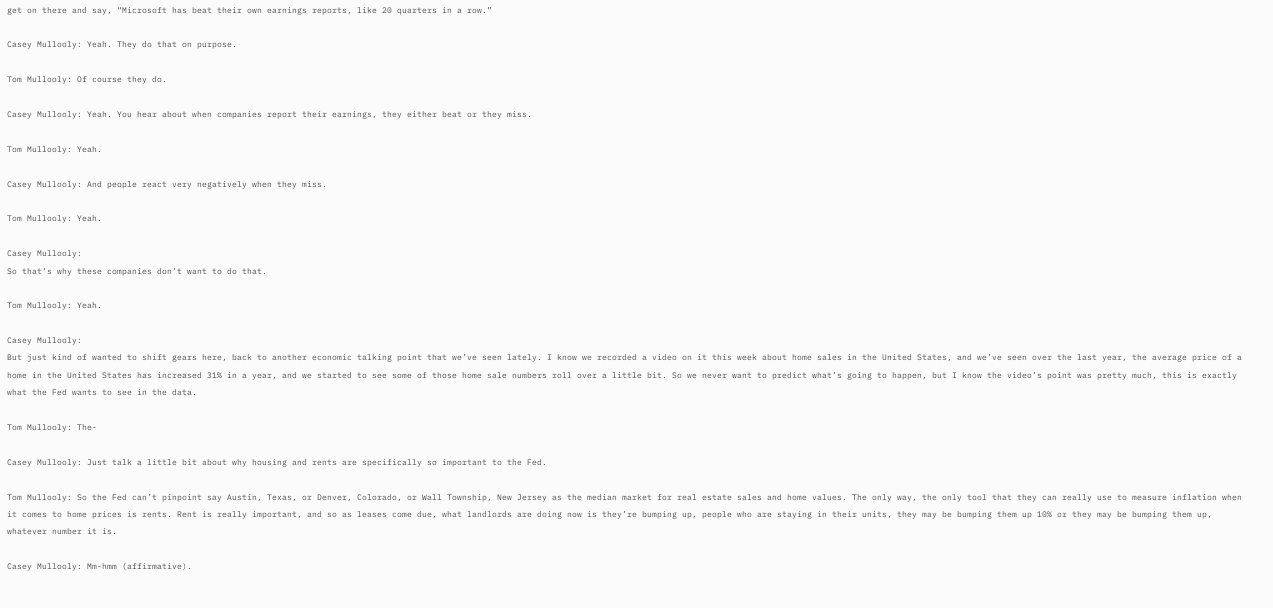get on there and say, “Microsoft has beat their own earnings reports, like 20 quarters in a row.”

Casey Mullooly: Yeah. They do that on purpose.

Tom Mullooly: Of course they do.

Casey Mullooly: Yeah. You hear about when companies report their earnings, they either beat or they miss.

Tom Mullooly: Yeah.

Casey Mullooly: And people react very negatively when they miss.

Tom Mullooly: Yeah.

Casey Mullooly:
So that’s why these companies don’t want to do that.

Tom Mullooly: Yeah.

Casey Mullooly:
But just kind of wanted to shift gears here, back to another economic talking point that we’ve seen lately. I know we recorded a video on it this week about home sales in the United States, and we’ve seen over the last year, the average price of a home in the United States has increased 31% in a year, and we started to see some of those home sale numbers roll over a little bit. So we never want to predict what’s going to happen, but I know the video’s point was pretty much, this is exactly what the Fed wants to see in the data.

Tom Mullooly: The-

Casey Mullooly: Just talk a little bit about why housing and rents are specifically so important to the Fed.

Tom Mullooly: So the Fed can’t pinpoint say Austin, Texas, or Denver, Colorado, or Wall Township, New Jersey as the median market for real estate sales and home values. The only way, the only tool that they can really use to measure inflation when it comes to home prices is rents. Rent is really important, and so as leases come due, what landlords are doing now is they’re bumping up, people who are staying in their units, they may be bumping them up 10% or they may be bumping them up, whatever number it is.

Casey Mullooly: Mm-hmm (affirmative).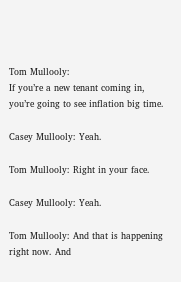Tom Mullooly:
If you’re a new tenant coming in, you’re going to see inflation big time.

Casey Mullooly: Yeah.

Tom Mullooly: Right in your face.

Casey Mullooly: Yeah.

Tom Mullooly: And that is happening right now. And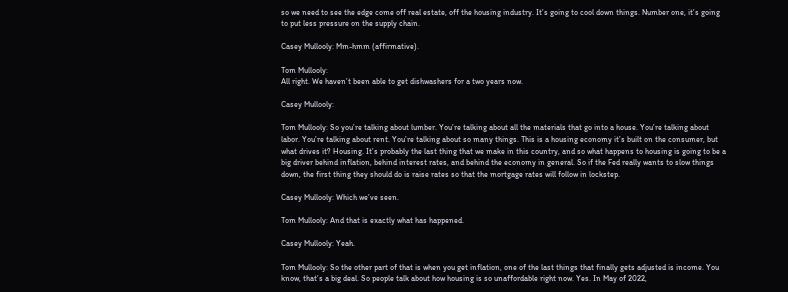so we need to see the edge come off real estate, off the housing industry. It’s going to cool down things. Number one, it’s going to put less pressure on the supply chain.

Casey Mullooly: Mm-hmm (affirmative).

Tom Mullooly:
All right. We haven’t been able to get dishwashers for a two years now.

Casey Mullooly:

Tom Mullooly: So you’re talking about lumber. You’re talking about all the materials that go into a house. You’re talking about labor. You’re talking about rent. You’re talking about so many things. This is a housing economy it’s built on the consumer, but what drives it? Housing. It’s probably the last thing that we make in this country, and so what happens to housing is going to be a big driver behind inflation, behind interest rates, and behind the economy in general. So if the Fed really wants to slow things down, the first thing they should do is raise rates so that the mortgage rates will follow in lockstep.

Casey Mullooly: Which we’ve seen.

Tom Mullooly: And that is exactly what has happened.

Casey Mullooly: Yeah.

Tom Mullooly: So the other part of that is when you get inflation, one of the last things that finally gets adjusted is income. You know, that’s a big deal. So people talk about how housing is so unaffordable right now. Yes. In May of 2022,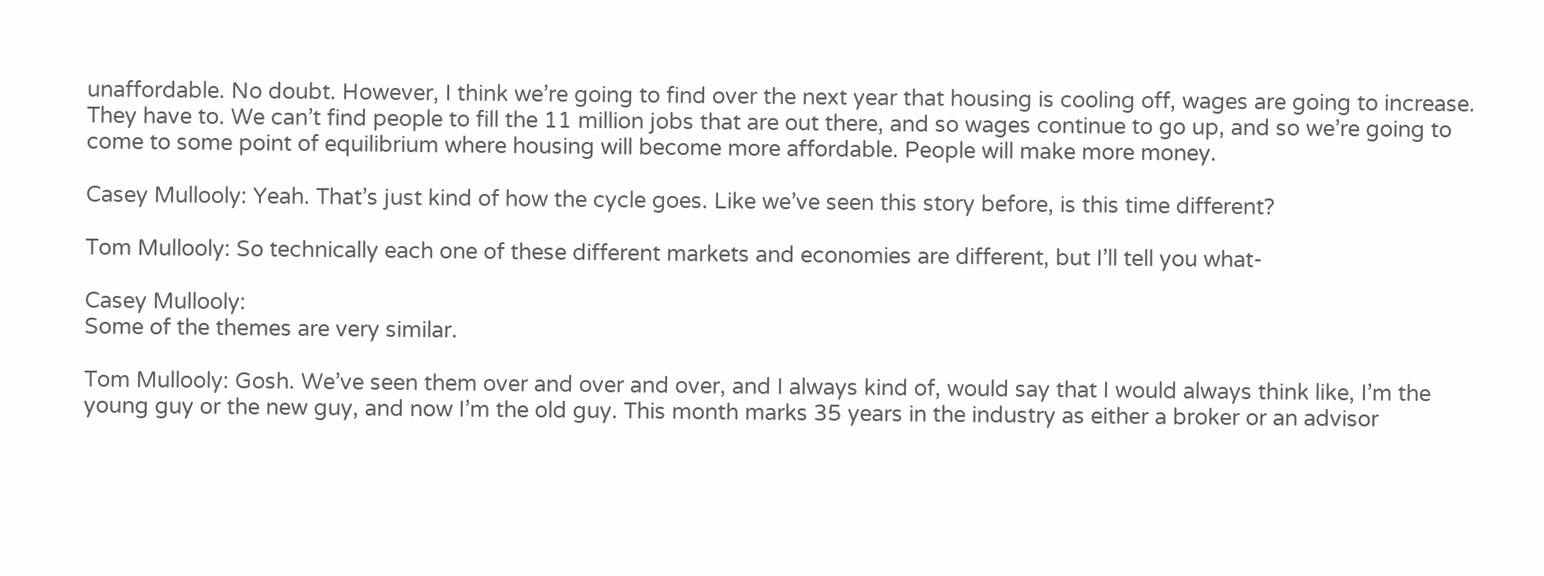unaffordable. No doubt. However, I think we’re going to find over the next year that housing is cooling off, wages are going to increase. They have to. We can’t find people to fill the 11 million jobs that are out there, and so wages continue to go up, and so we’re going to come to some point of equilibrium where housing will become more affordable. People will make more money.

Casey Mullooly: Yeah. That’s just kind of how the cycle goes. Like we’ve seen this story before, is this time different?

Tom Mullooly: So technically each one of these different markets and economies are different, but I’ll tell you what-

Casey Mullooly:
Some of the themes are very similar.

Tom Mullooly: Gosh. We’ve seen them over and over and over, and I always kind of, would say that I would always think like, I’m the young guy or the new guy, and now I’m the old guy. This month marks 35 years in the industry as either a broker or an advisor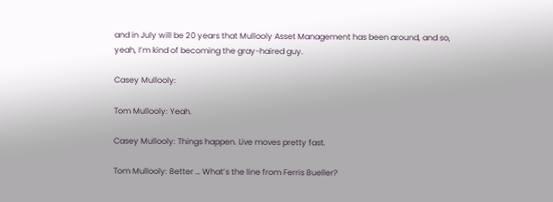and in July will be 20 years that Mullooly Asset Management has been around, and so, yeah, I’m kind of becoming the gray-haired guy.

Casey Mullooly:

Tom Mullooly: Yeah.

Casey Mullooly: Things happen. Live moves pretty fast.

Tom Mullooly: Better … What’s the line from Ferris Bueller?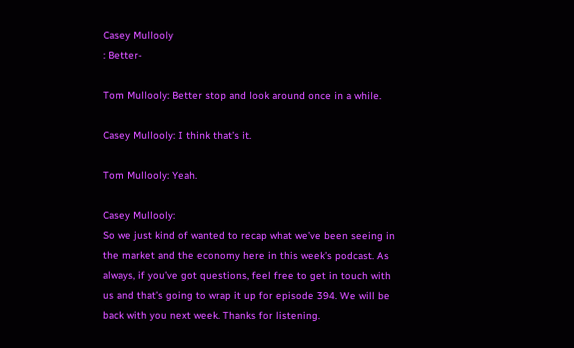Casey Mullooly
: Better-

Tom Mullooly: Better stop and look around once in a while.

Casey Mullooly: I think that’s it.

Tom Mullooly: Yeah.

Casey Mullooly:
So we just kind of wanted to recap what we’ve been seeing in the market and the economy here in this week’s podcast. As always, if you’ve got questions, feel free to get in touch with us and that’s going to wrap it up for episode 394. We will be back with you next week. Thanks for listening.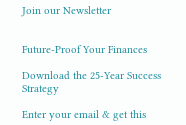Join our Newsletter


Future-Proof Your Finances

Download the 25-Year Success Strategy

Enter your email & get this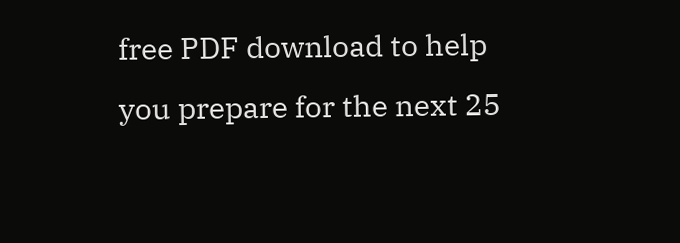free PDF download to help you prepare for the next 25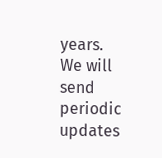years.  We will send periodic updates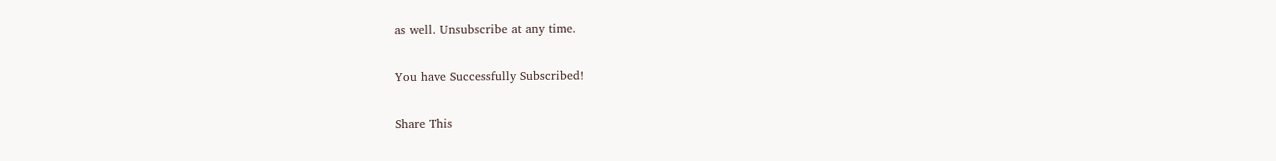as well. Unsubscribe at any time.

You have Successfully Subscribed!

Share This